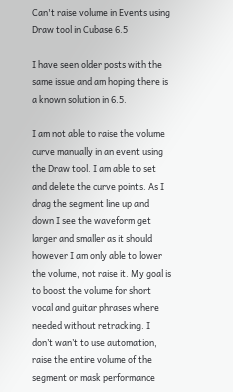Can't raise volume in Events using Draw tool in Cubase 6.5

I have seen older posts with the same issue and am hoping there is a known solution in 6.5.

I am not able to raise the volume curve manually in an event using the Draw tool. I am able to set and delete the curve points. As I drag the segment line up and down I see the waveform get larger and smaller as it should however I am only able to lower the volume, not raise it. My goal is to boost the volume for short vocal and guitar phrases where needed without retracking. I don’t wan’t to use automation, raise the entire volume of the segment or mask performance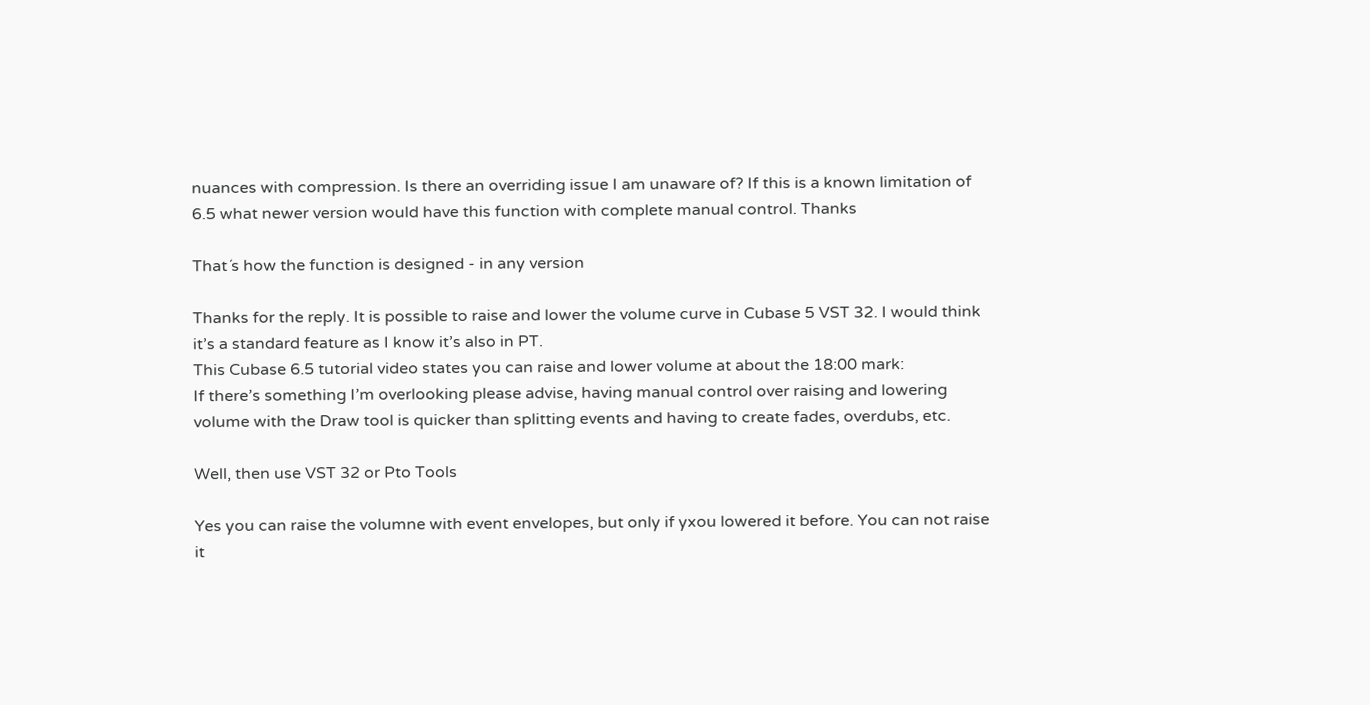nuances with compression. Is there an overriding issue I am unaware of? If this is a known limitation of 6.5 what newer version would have this function with complete manual control. Thanks

That´s how the function is designed - in any version

Thanks for the reply. It is possible to raise and lower the volume curve in Cubase 5 VST 32. I would think it’s a standard feature as I know it’s also in PT.
This Cubase 6.5 tutorial video states you can raise and lower volume at about the 18:00 mark:
If there’s something I’m overlooking please advise, having manual control over raising and lowering volume with the Draw tool is quicker than splitting events and having to create fades, overdubs, etc.

Well, then use VST 32 or Pto Tools

Yes you can raise the volumne with event envelopes, but only if yxou lowered it before. You can not raise it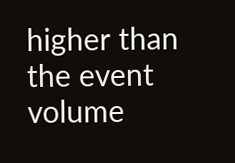higher than the event volume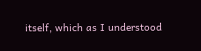itself, which as I understood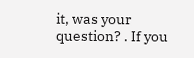it, was your question? . If you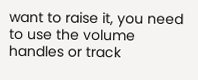want to raise it, you need to use the volume handles or track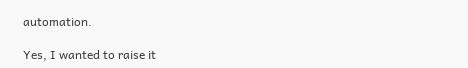automation.

Yes, I wanted to raise it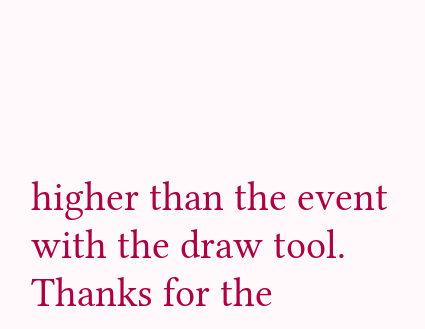higher than the event with the draw tool. Thanks for the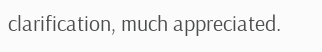clarification, much appreciated.